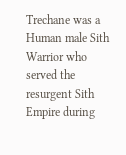Trechane was a Human male Sith Warrior who served the resurgent Sith Empire during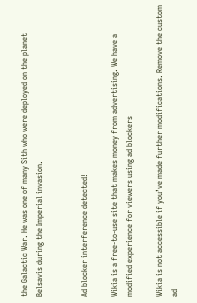the Galactic War. He was one of many Sith who were deployed on the planet Belsavis during the Imperial invasion.


Ad blocker interference detected!

Wikia is a free-to-use site that makes money from advertising. We have a modified experience for viewers using ad blockers

Wikia is not accessible if you’ve made further modifications. Remove the custom ad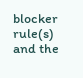blocker rule(s) and the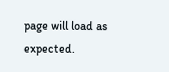page will load as expected.